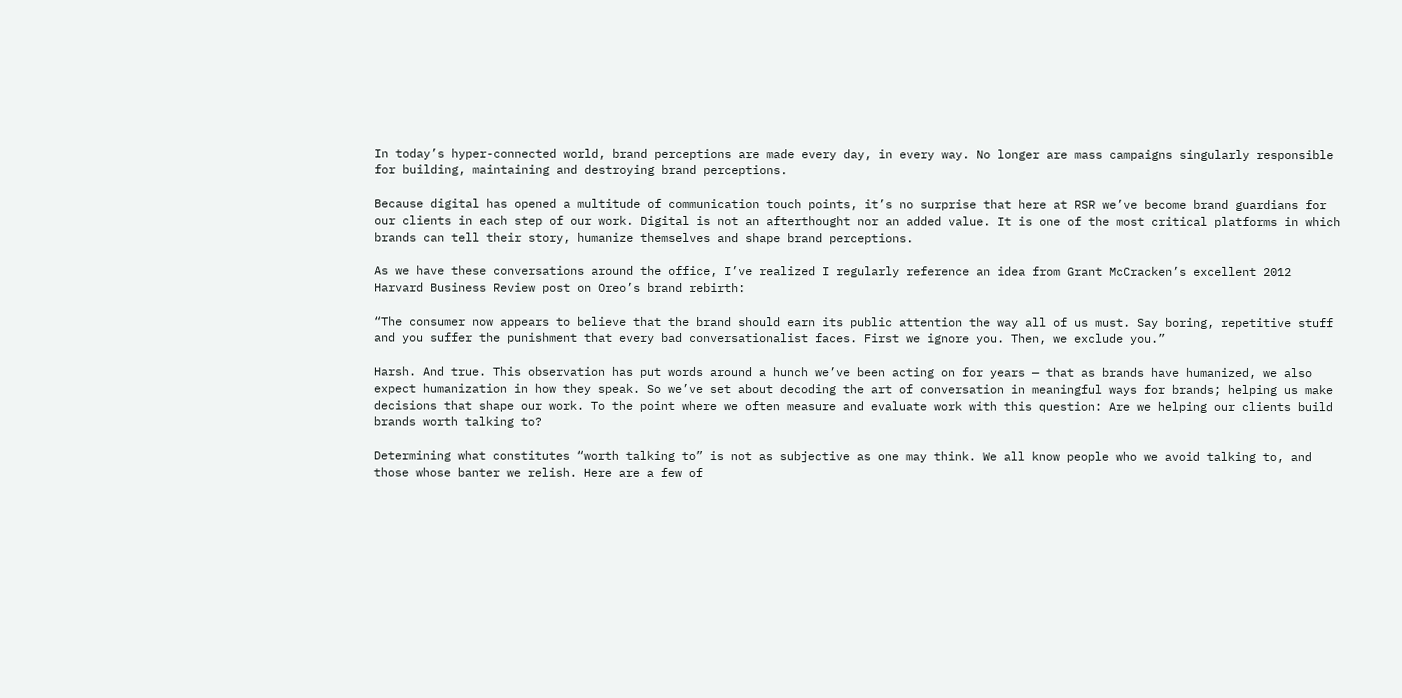In today’s hyper-connected world, brand perceptions are made every day, in every way. No longer are mass campaigns singularly responsible for building, maintaining and destroying brand perceptions.

Because digital has opened a multitude of communication touch points, it’s no surprise that here at RSR we’ve become brand guardians for our clients in each step of our work. Digital is not an afterthought nor an added value. It is one of the most critical platforms in which brands can tell their story, humanize themselves and shape brand perceptions.

As we have these conversations around the office, I’ve realized I regularly reference an idea from Grant McCracken’s excellent 2012 Harvard Business Review post on Oreo’s brand rebirth:

“The consumer now appears to believe that the brand should earn its public attention the way all of us must. Say boring, repetitive stuff and you suffer the punishment that every bad conversationalist faces. First we ignore you. Then, we exclude you.”

Harsh. And true. This observation has put words around a hunch we’ve been acting on for years — that as brands have humanized, we also expect humanization in how they speak. So we’ve set about decoding the art of conversation in meaningful ways for brands; helping us make decisions that shape our work. To the point where we often measure and evaluate work with this question: Are we helping our clients build brands worth talking to?

Determining what constitutes “worth talking to” is not as subjective as one may think. We all know people who we avoid talking to, and those whose banter we relish. Here are a few of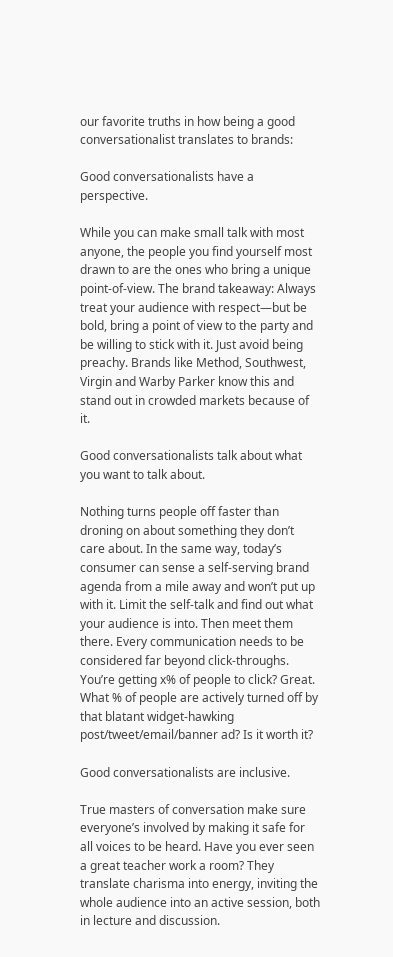our favorite truths in how being a good conversationalist translates to brands:

Good conversationalists have a perspective.

While you can make small talk with most anyone, the people you find yourself most drawn to are the ones who bring a unique point-of-view. The brand takeaway: Always treat your audience with respect—but be bold, bring a point of view to the party and be willing to stick with it. Just avoid being preachy. Brands like Method, Southwest, Virgin and Warby Parker know this and stand out in crowded markets because of it.

Good conversationalists talk about what you want to talk about.

Nothing turns people off faster than droning on about something they don’t care about. In the same way, today’s consumer can sense a self-serving brand agenda from a mile away and won’t put up with it. Limit the self-talk and find out what your audience is into. Then meet them there. Every communication needs to be considered far beyond click-throughs. You’re getting x% of people to click? Great. What % of people are actively turned off by that blatant widget-hawking post/tweet/email/banner ad? Is it worth it?

Good conversationalists are inclusive.

True masters of conversation make sure everyone’s involved by making it safe for all voices to be heard. Have you ever seen a great teacher work a room? They translate charisma into energy, inviting the whole audience into an active session, both in lecture and discussion.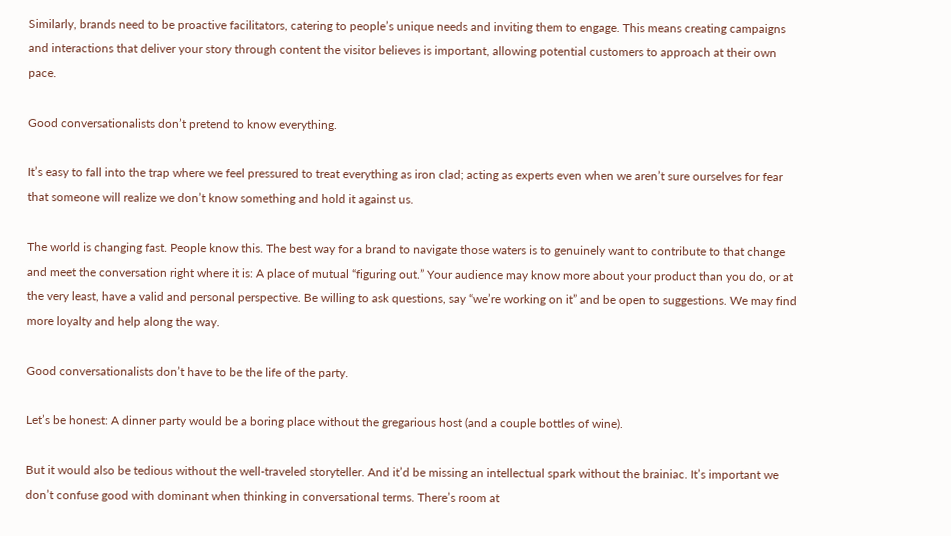Similarly, brands need to be proactive facilitators, catering to people’s unique needs and inviting them to engage. This means creating campaigns and interactions that deliver your story through content the visitor believes is important, allowing potential customers to approach at their own pace.

Good conversationalists don’t pretend to know everything.

It’s easy to fall into the trap where we feel pressured to treat everything as iron clad; acting as experts even when we aren’t sure ourselves for fear that someone will realize we don’t know something and hold it against us.

The world is changing fast. People know this. The best way for a brand to navigate those waters is to genuinely want to contribute to that change and meet the conversation right where it is: A place of mutual “figuring out.” Your audience may know more about your product than you do, or at the very least, have a valid and personal perspective. Be willing to ask questions, say “we’re working on it” and be open to suggestions. We may find more loyalty and help along the way.

Good conversationalists don’t have to be the life of the party.

Let’s be honest: A dinner party would be a boring place without the gregarious host (and a couple bottles of wine).

But it would also be tedious without the well-traveled storyteller. And it’d be missing an intellectual spark without the brainiac. It’s important we don’t confuse good with dominant when thinking in conversational terms. There’s room at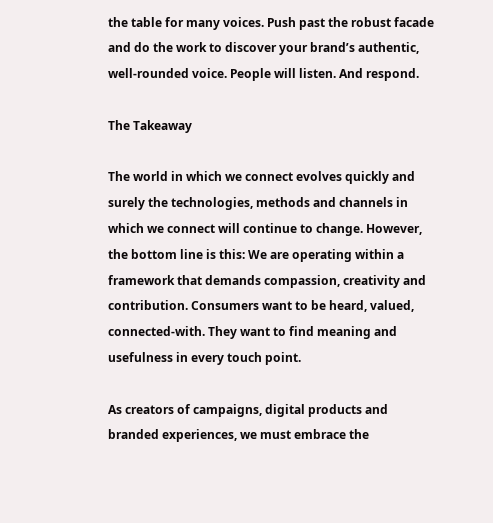the table for many voices. Push past the robust facade and do the work to discover your brand’s authentic, well-rounded voice. People will listen. And respond.

The Takeaway

The world in which we connect evolves quickly and surely the technologies, methods and channels in which we connect will continue to change. However, the bottom line is this: We are operating within a framework that demands compassion, creativity and contribution. Consumers want to be heard, valued, connected-with. They want to find meaning and usefulness in every touch point.

As creators of campaigns, digital products and branded experiences, we must embrace the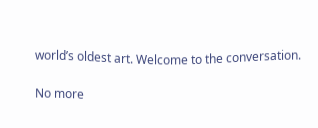world’s oldest art. Welcome to the conversation.

No more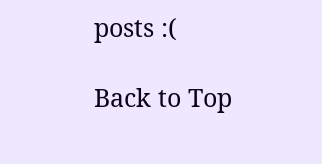posts :(

Back to Top